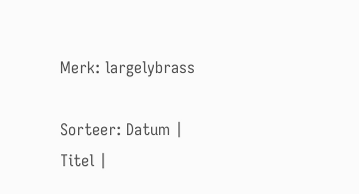Merk: largelybrass

Sorteer: Datum | Titel |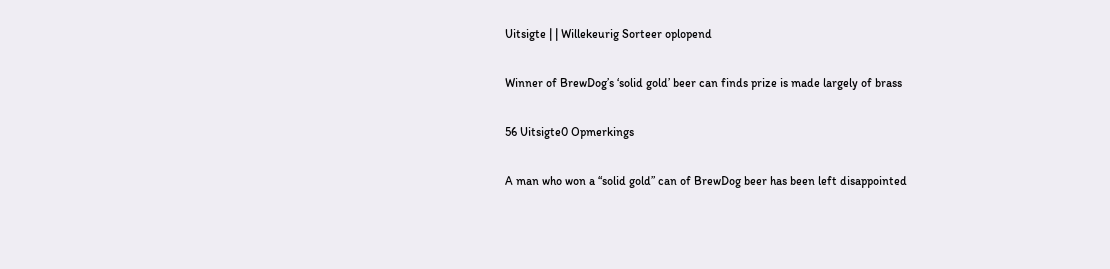Uitsigte | | Willekeurig Sorteer oplopend

Winner of BrewDog’s ‘solid gold’ beer can finds prize is made largely of brass

56 Uitsigte0 Opmerkings

A man who won a “solid gold” can of BrewDog beer has been left disappointed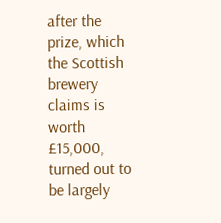after the prize, which the Scottish brewery claims is worth £15,000, turned out to be largely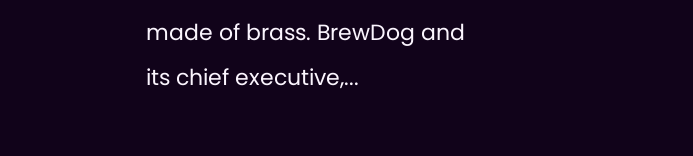made of brass. BrewDog and its chief executive,...